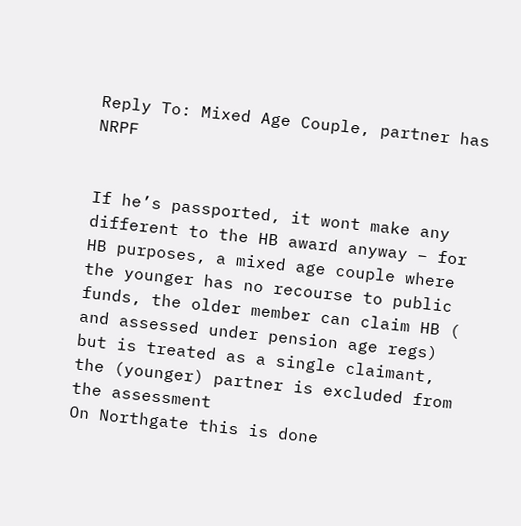Reply To: Mixed Age Couple, partner has NRPF


If he’s passported, it wont make any different to the HB award anyway – for HB purposes, a mixed age couple where the younger has no recourse to public funds, the older member can claim HB ( and assessed under pension age regs) but is treated as a single claimant, the (younger) partner is excluded from the assessment
On Northgate this is done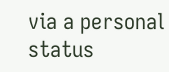via a personal status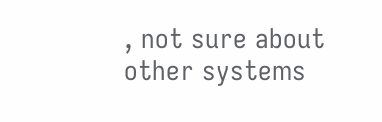, not sure about other systems